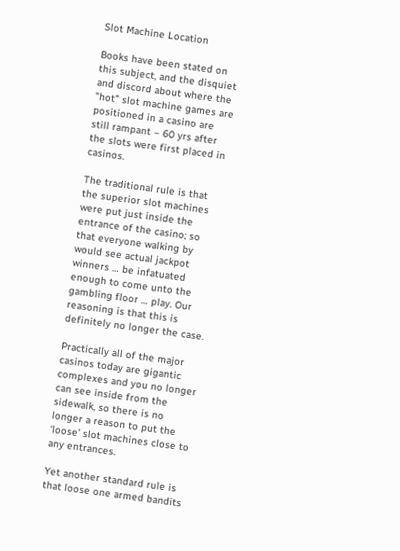Slot Machine Location

Books have been stated on this subject, and the disquiet and discord about where the "hot" slot machine games are positioned in a casino are still rampant – 60 yrs after the slots were first placed in casinos.

The traditional rule is that the superior slot machines were put just inside the entrance of the casino; so that everyone walking by would see actual jackpot winners … be infatuated enough to come unto the gambling floor … play. Our reasoning is that this is definitely no longer the case.

Practically all of the major casinos today are gigantic complexes and you no longer can see inside from the sidewalk, so there is no longer a reason to put the ‘loose’ slot machines close to any entrances.

Yet another standard rule is that loose one armed bandits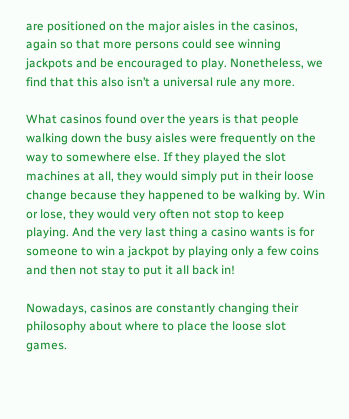are positioned on the major aisles in the casinos, again so that more persons could see winning jackpots and be encouraged to play. Nonetheless, we find that this also isn’t a universal rule any more.

What casinos found over the years is that people walking down the busy aisles were frequently on the way to somewhere else. If they played the slot machines at all, they would simply put in their loose change because they happened to be walking by. Win or lose, they would very often not stop to keep playing. And the very last thing a casino wants is for someone to win a jackpot by playing only a few coins and then not stay to put it all back in!

Nowadays, casinos are constantly changing their philosophy about where to place the loose slot games.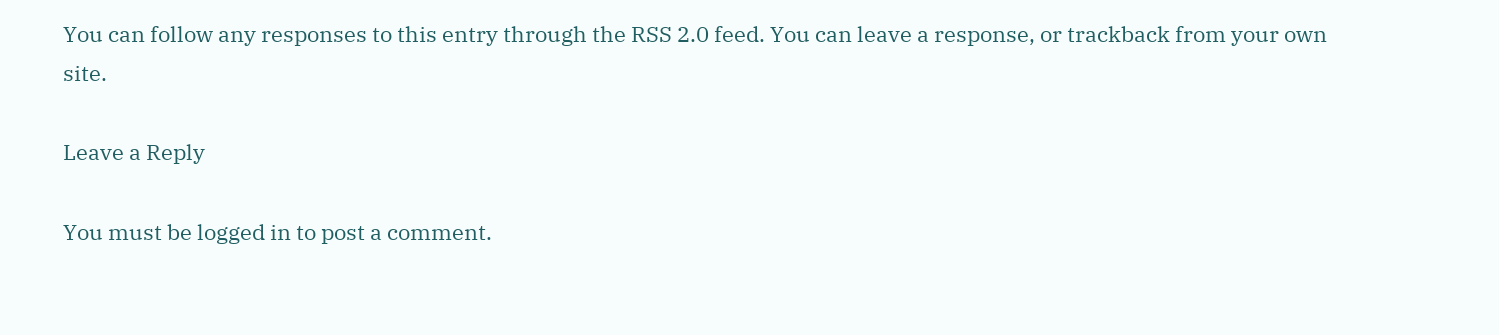You can follow any responses to this entry through the RSS 2.0 feed. You can leave a response, or trackback from your own site.

Leave a Reply

You must be logged in to post a comment.